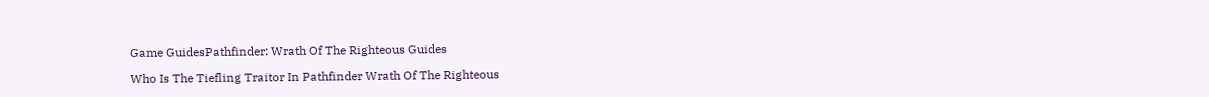Game GuidesPathfinder: Wrath Of The Righteous Guides

Who Is The Tiefling Traitor In Pathfinder Wrath Of The Righteous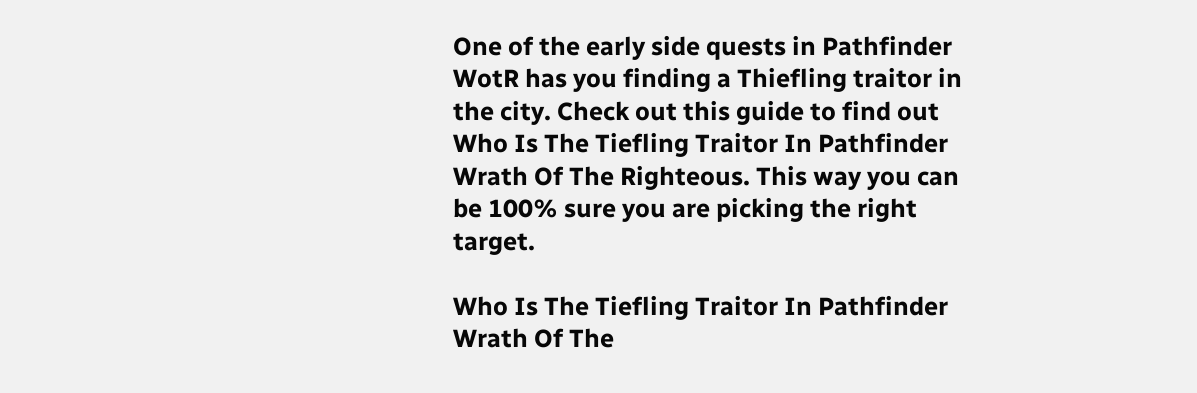One of the early side quests in Pathfinder WotR has you finding a Thiefling traitor in the city. Check out this guide to find out Who Is The Tiefling Traitor In Pathfinder Wrath Of The Righteous. This way you can be 100% sure you are picking the right target.

Who Is The Tiefling Traitor In Pathfinder Wrath Of The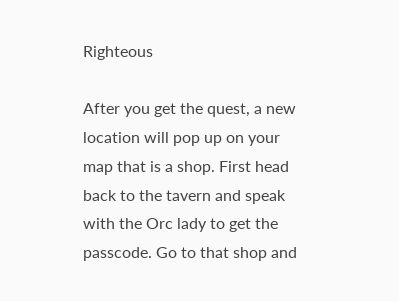Righteous

After you get the quest, a new location will pop up on your map that is a shop. First head back to the tavern and speak with the Orc lady to get the passcode. Go to that shop and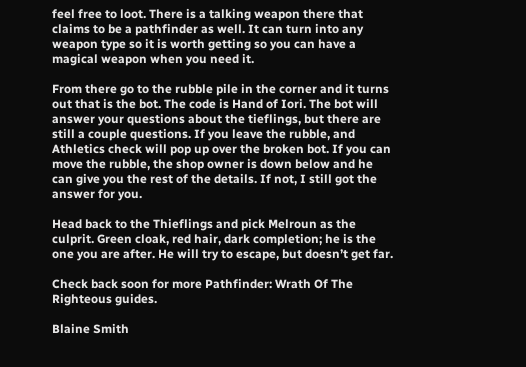feel free to loot. There is a talking weapon there that claims to be a pathfinder as well. It can turn into any weapon type so it is worth getting so you can have a magical weapon when you need it.

From there go to the rubble pile in the corner and it turns out that is the bot. The code is Hand of Iori. The bot will answer your questions about the tieflings, but there are still a couple questions. If you leave the rubble, and Athletics check will pop up over the broken bot. If you can move the rubble, the shop owner is down below and he can give you the rest of the details. If not, I still got the answer for you.

Head back to the Thieflings and pick Melroun as the culprit. Green cloak, red hair, dark completion; he is the one you are after. He will try to escape, but doesn’t get far.

Check back soon for more Pathfinder: Wrath Of The Righteous guides.

Blaine Smith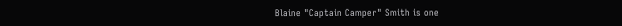Blaine "Captain Camper" Smith is one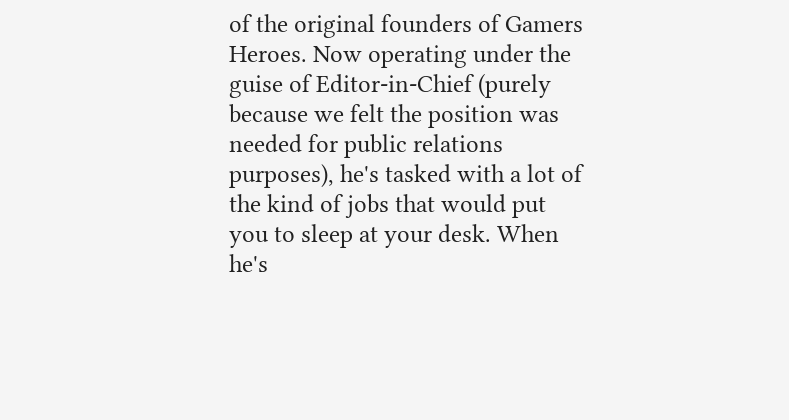of the original founders of Gamers Heroes. Now operating under the guise of Editor-in-Chief (purely because we felt the position was needed for public relations purposes), he's tasked with a lot of the kind of jobs that would put you to sleep at your desk. When he's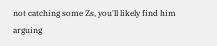not catching some Zs, you'll likely find him arguing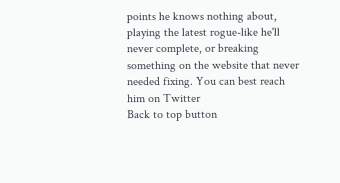points he knows nothing about, playing the latest rogue-like he'll never complete, or breaking something on the website that never needed fixing. You can best reach him on Twitter
Back to top button